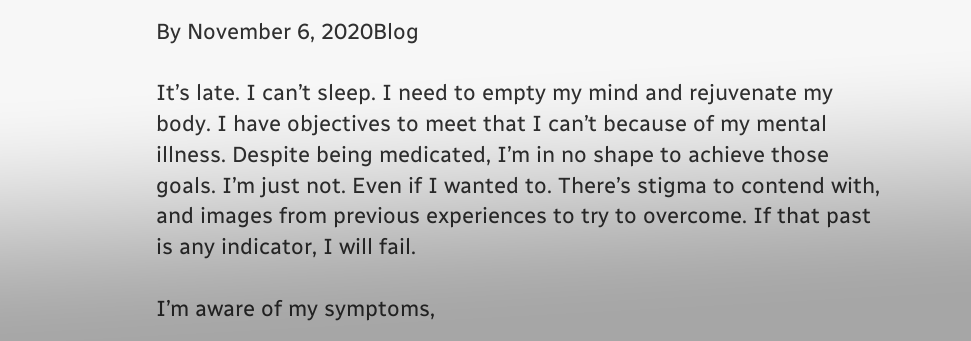By November 6, 2020Blog

It’s late. I can’t sleep. I need to empty my mind and rejuvenate my body. I have objectives to meet that I can’t because of my mental illness. Despite being medicated, I’m in no shape to achieve those goals. I’m just not. Even if I wanted to. There’s stigma to contend with, and images from previous experiences to try to overcome. If that past is any indicator, I will fail.

I’m aware of my symptoms,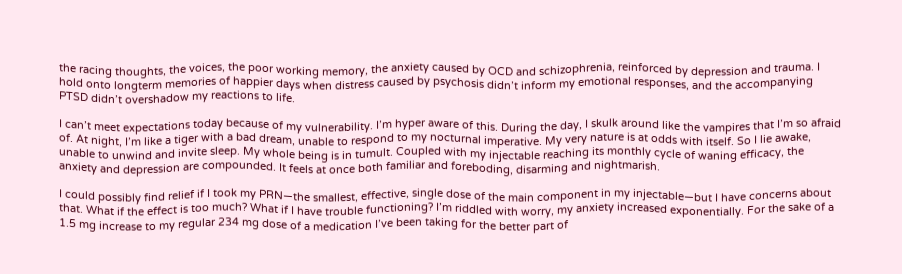the racing thoughts, the voices, the poor working memory, the anxiety caused by OCD and schizophrenia, reinforced by depression and trauma. I hold onto longterm memories of happier days when distress caused by psychosis didn’t inform my emotional responses, and the accompanying PTSD didn’t overshadow my reactions to life.

I can’t meet expectations today because of my vulnerability. I’m hyper aware of this. During the day, I skulk around like the vampires that I’m so afraid of. At night, I’m like a tiger with a bad dream, unable to respond to my nocturnal imperative. My very nature is at odds with itself. So I lie awake, unable to unwind and invite sleep. My whole being is in tumult. Coupled with my injectable reaching its monthly cycle of waning efficacy, the anxiety and depression are compounded. It feels at once both familiar and foreboding, disarming and nightmarish.

I could possibly find relief if I took my PRN—the smallest, effective, single dose of the main component in my injectable—but I have concerns about that. What if the effect is too much? What if I have trouble functioning? I’m riddled with worry, my anxiety increased exponentially. For the sake of a 1.5 mg increase to my regular 234 mg dose of a medication I’ve been taking for the better part of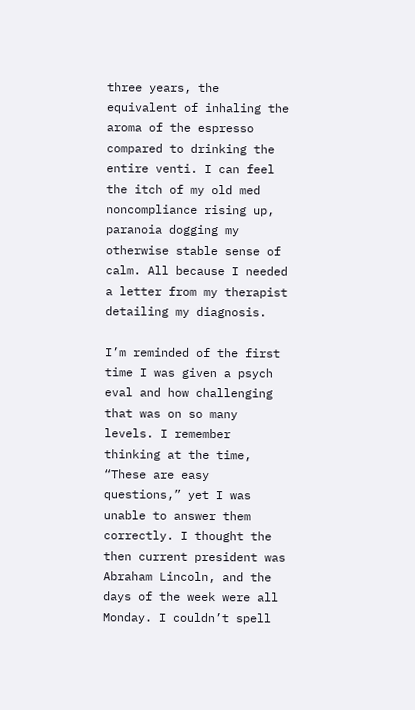three years, the equivalent of inhaling the aroma of the espresso compared to drinking the entire venti. I can feel the itch of my old med noncompliance rising up, paranoia dogging my otherwise stable sense of calm. All because I needed a letter from my therapist detailing my diagnosis.

I’m reminded of the first time I was given a psych eval and how challenging that was on so many levels. I remember thinking at the time, “These are easy questions,” yet I was unable to answer them correctly. I thought the then current president was Abraham Lincoln, and the days of the week were all Monday. I couldn’t spell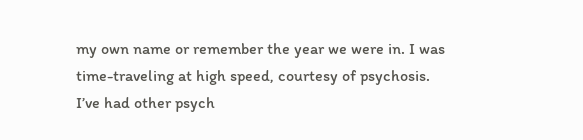my own name or remember the year we were in. I was time-traveling at high speed, courtesy of psychosis. I’ve had other psych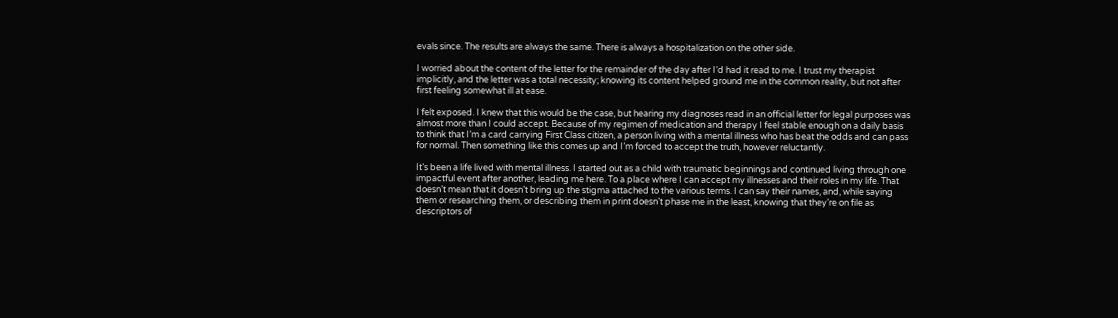evals since. The results are always the same. There is always a hospitalization on the other side.

I worried about the content of the letter for the remainder of the day after I’d had it read to me. I trust my therapist implicitly, and the letter was a total necessity; knowing its content helped ground me in the common reality, but not after first feeling somewhat ill at ease.

I felt exposed. I knew that this would be the case, but hearing my diagnoses read in an official letter for legal purposes was almost more than I could accept. Because of my regimen of medication and therapy I feel stable enough on a daily basis to think that I’m a card carrying First Class citizen, a person living with a mental illness who has beat the odds and can pass for normal. Then something like this comes up and I’m forced to accept the truth, however reluctantly.

It’s been a life lived with mental illness. I started out as a child with traumatic beginnings and continued living through one impactful event after another, leading me here. To a place where I can accept my illnesses and their roles in my life. That doesn’t mean that it doesn’t bring up the stigma attached to the various terms. I can say their names, and, while saying them or researching them, or describing them in print doesn’t phase me in the least, knowing that they’re on file as descriptors of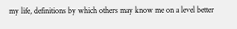my life, definitions by which others may know me on a level better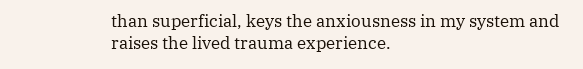than superficial, keys the anxiousness in my system and raises the lived trauma experience.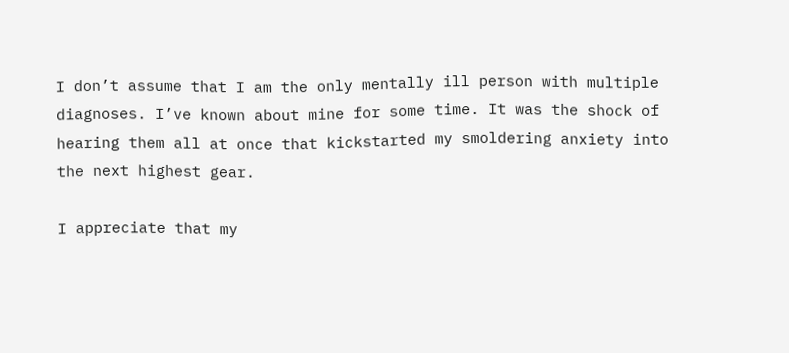I don’t assume that I am the only mentally ill person with multiple diagnoses. I’ve known about mine for some time. It was the shock of hearing them all at once that kickstarted my smoldering anxiety into the next highest gear.

I appreciate that my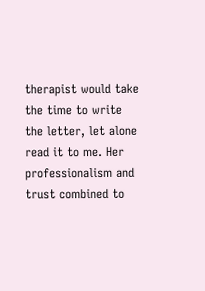therapist would take the time to write the letter, let alone read it to me. Her professionalism and trust combined to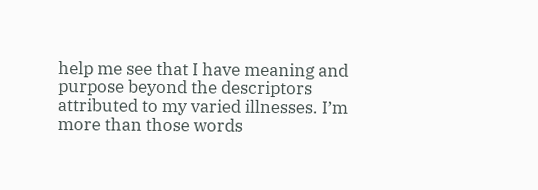help me see that I have meaning and purpose beyond the descriptors attributed to my varied illnesses. I’m more than those words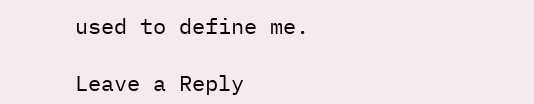used to define me.

Leave a Reply